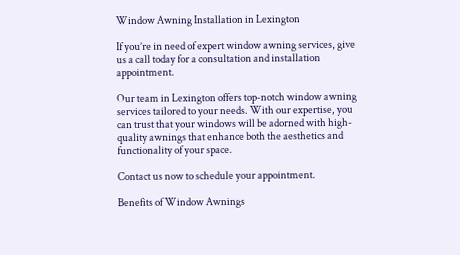Window Awning Installation in Lexington

If you’re in need of expert window awning services, give us a call today for a consultation and installation appointment.

Our team in Lexington offers top-notch window awning services tailored to your needs. With our expertise, you can trust that your windows will be adorned with high-quality awnings that enhance both the aesthetics and functionality of your space.

Contact us now to schedule your appointment.

Benefits of Window Awnings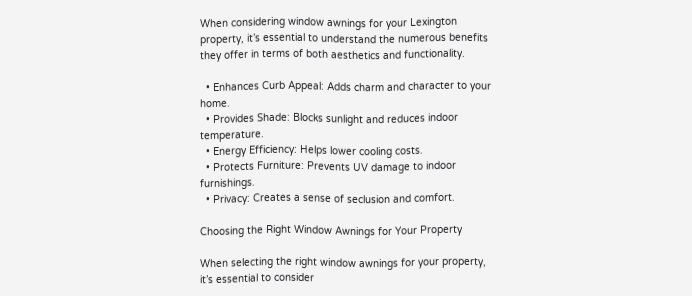When considering window awnings for your Lexington property, it’s essential to understand the numerous benefits they offer in terms of both aesthetics and functionality.

  • Enhances Curb Appeal: Adds charm and character to your home.
  • Provides Shade: Blocks sunlight and reduces indoor temperature.
  • Energy Efficiency: Helps lower cooling costs.
  • Protects Furniture: Prevents UV damage to indoor furnishings.
  • Privacy: Creates a sense of seclusion and comfort.

Choosing the Right Window Awnings for Your Property

When selecting the right window awnings for your property, it’s essential to consider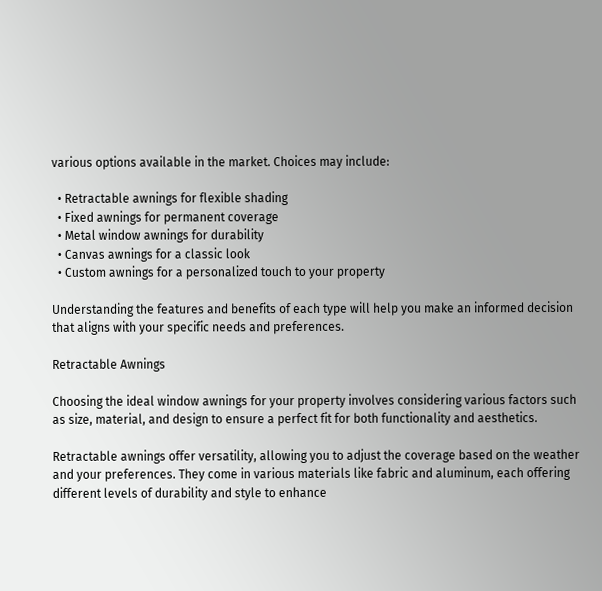various options available in the market. Choices may include:

  • Retractable awnings for flexible shading
  • Fixed awnings for permanent coverage
  • Metal window awnings for durability
  • Canvas awnings for a classic look
  • Custom awnings for a personalized touch to your property

Understanding the features and benefits of each type will help you make an informed decision that aligns with your specific needs and preferences.

Retractable Awnings

Choosing the ideal window awnings for your property involves considering various factors such as size, material, and design to ensure a perfect fit for both functionality and aesthetics.

Retractable awnings offer versatility, allowing you to adjust the coverage based on the weather and your preferences. They come in various materials like fabric and aluminum, each offering different levels of durability and style to enhance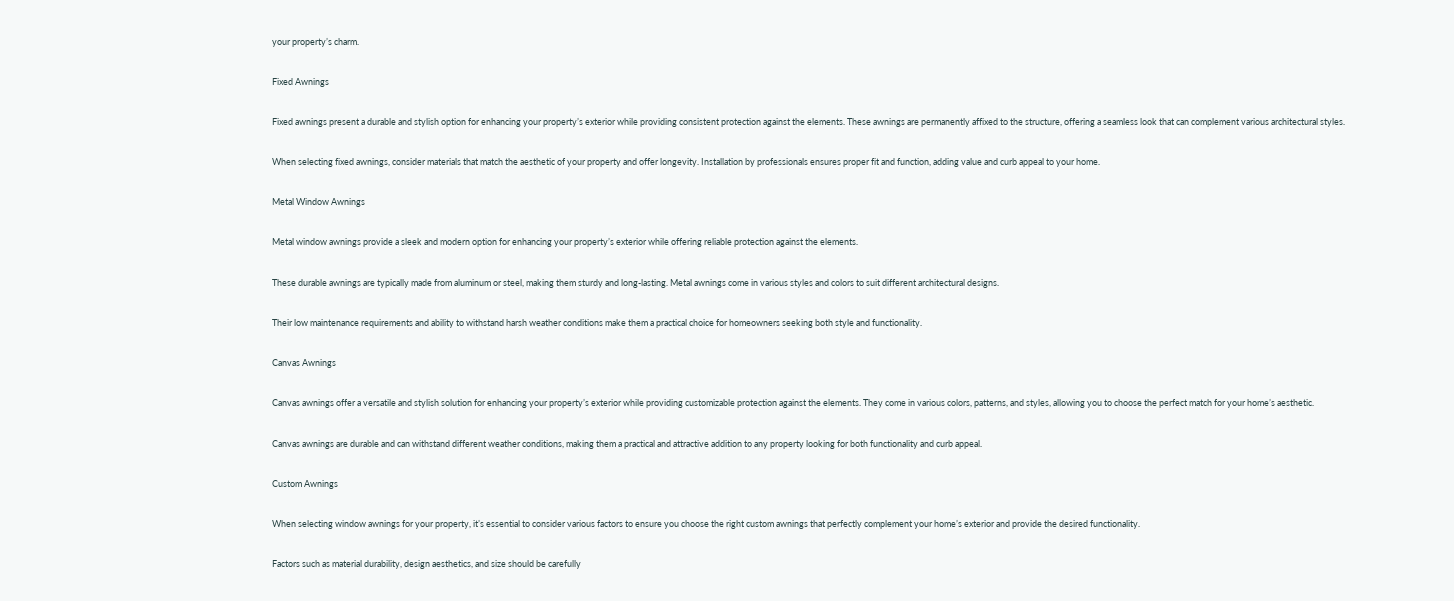your property’s charm.

Fixed Awnings

Fixed awnings present a durable and stylish option for enhancing your property’s exterior while providing consistent protection against the elements. These awnings are permanently affixed to the structure, offering a seamless look that can complement various architectural styles.

When selecting fixed awnings, consider materials that match the aesthetic of your property and offer longevity. Installation by professionals ensures proper fit and function, adding value and curb appeal to your home.

Metal Window Awnings

Metal window awnings provide a sleek and modern option for enhancing your property’s exterior while offering reliable protection against the elements.

These durable awnings are typically made from aluminum or steel, making them sturdy and long-lasting. Metal awnings come in various styles and colors to suit different architectural designs.

Their low maintenance requirements and ability to withstand harsh weather conditions make them a practical choice for homeowners seeking both style and functionality.

Canvas Awnings

Canvas awnings offer a versatile and stylish solution for enhancing your property’s exterior while providing customizable protection against the elements. They come in various colors, patterns, and styles, allowing you to choose the perfect match for your home’s aesthetic.

Canvas awnings are durable and can withstand different weather conditions, making them a practical and attractive addition to any property looking for both functionality and curb appeal.

Custom Awnings

When selecting window awnings for your property, it’s essential to consider various factors to ensure you choose the right custom awnings that perfectly complement your home’s exterior and provide the desired functionality.

Factors such as material durability, design aesthetics, and size should be carefully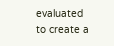evaluated to create a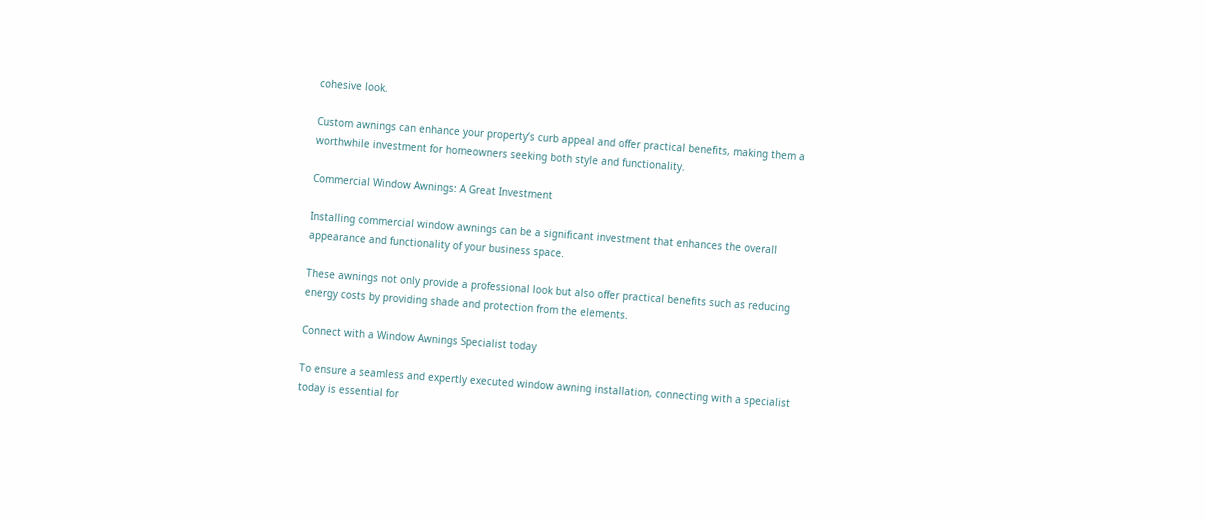cohesive look.

Custom awnings can enhance your property’s curb appeal and offer practical benefits, making them a worthwhile investment for homeowners seeking both style and functionality.

Commercial Window Awnings: A Great Investment

Installing commercial window awnings can be a significant investment that enhances the overall appearance and functionality of your business space.

These awnings not only provide a professional look but also offer practical benefits such as reducing energy costs by providing shade and protection from the elements.

Connect with a Window Awnings Specialist today

To ensure a seamless and expertly executed window awning installation, connecting with a specialist today is essential for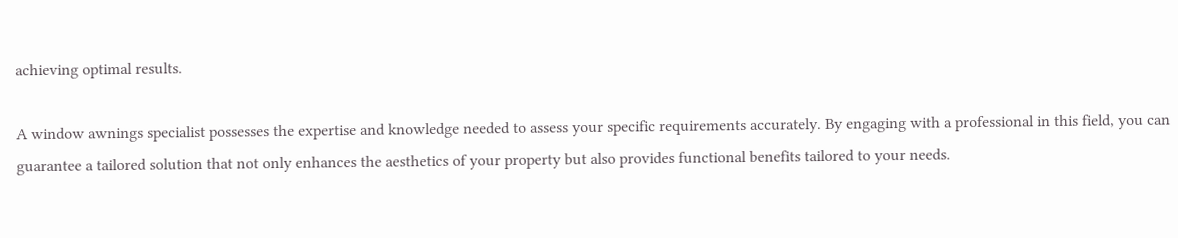achieving optimal results.

A window awnings specialist possesses the expertise and knowledge needed to assess your specific requirements accurately. By engaging with a professional in this field, you can guarantee a tailored solution that not only enhances the aesthetics of your property but also provides functional benefits tailored to your needs.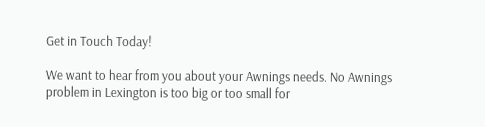Get in Touch Today!

We want to hear from you about your Awnings needs. No Awnings problem in Lexington is too big or too small for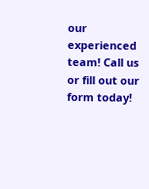our experienced team! Call us or fill out our form today!